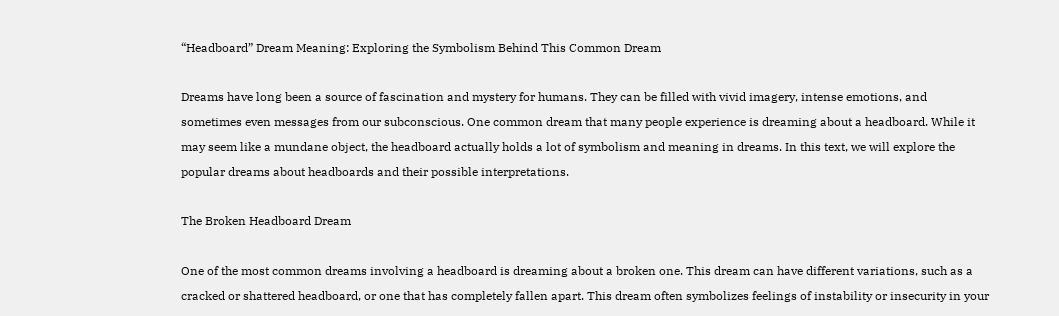“Headboard” Dream Meaning: Exploring the Symbolism Behind This Common Dream

Dreams have long been a source of fascination and mystery for humans. They can be filled with vivid imagery, intense emotions, and sometimes even messages from our subconscious. One common dream that many people experience is dreaming about a headboard. While it may seem like a mundane object, the headboard actually holds a lot of symbolism and meaning in dreams. In this text, we will explore the popular dreams about headboards and their possible interpretations.

The Broken Headboard Dream

One of the most common dreams involving a headboard is dreaming about a broken one. This dream can have different variations, such as a cracked or shattered headboard, or one that has completely fallen apart. This dream often symbolizes feelings of instability or insecurity in your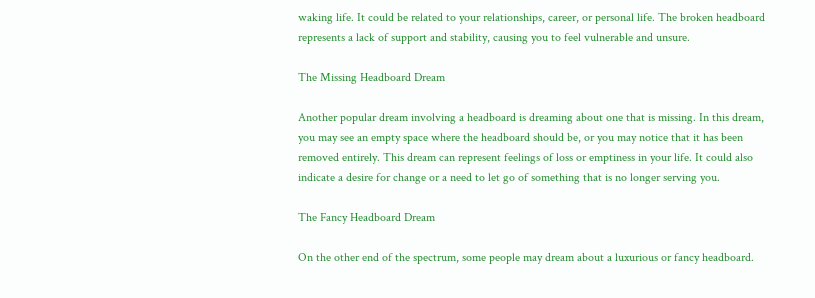waking life. It could be related to your relationships, career, or personal life. The broken headboard represents a lack of support and stability, causing you to feel vulnerable and unsure.

The Missing Headboard Dream

Another popular dream involving a headboard is dreaming about one that is missing. In this dream, you may see an empty space where the headboard should be, or you may notice that it has been removed entirely. This dream can represent feelings of loss or emptiness in your life. It could also indicate a desire for change or a need to let go of something that is no longer serving you.

The Fancy Headboard Dream

On the other end of the spectrum, some people may dream about a luxurious or fancy headboard.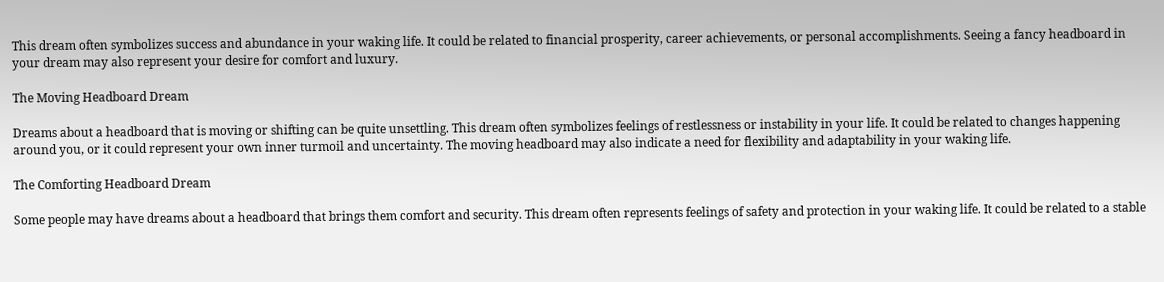This dream often symbolizes success and abundance in your waking life. It could be related to financial prosperity, career achievements, or personal accomplishments. Seeing a fancy headboard in your dream may also represent your desire for comfort and luxury.

The Moving Headboard Dream

Dreams about a headboard that is moving or shifting can be quite unsettling. This dream often symbolizes feelings of restlessness or instability in your life. It could be related to changes happening around you, or it could represent your own inner turmoil and uncertainty. The moving headboard may also indicate a need for flexibility and adaptability in your waking life.

The Comforting Headboard Dream

Some people may have dreams about a headboard that brings them comfort and security. This dream often represents feelings of safety and protection in your waking life. It could be related to a stable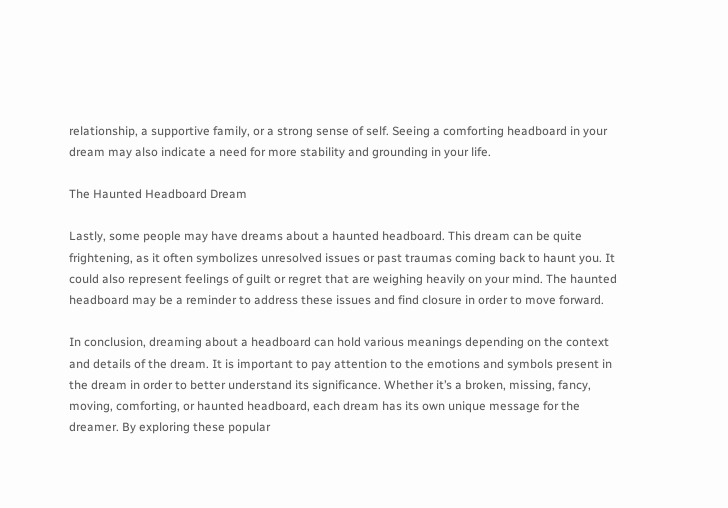relationship, a supportive family, or a strong sense of self. Seeing a comforting headboard in your dream may also indicate a need for more stability and grounding in your life.

The Haunted Headboard Dream

Lastly, some people may have dreams about a haunted headboard. This dream can be quite frightening, as it often symbolizes unresolved issues or past traumas coming back to haunt you. It could also represent feelings of guilt or regret that are weighing heavily on your mind. The haunted headboard may be a reminder to address these issues and find closure in order to move forward.

In conclusion, dreaming about a headboard can hold various meanings depending on the context and details of the dream. It is important to pay attention to the emotions and symbols present in the dream in order to better understand its significance. Whether it’s a broken, missing, fancy, moving, comforting, or haunted headboard, each dream has its own unique message for the dreamer. By exploring these popular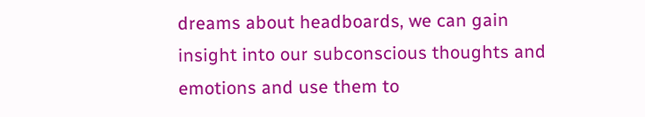dreams about headboards, we can gain insight into our subconscious thoughts and emotions and use them to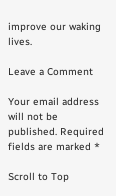improve our waking lives.

Leave a Comment

Your email address will not be published. Required fields are marked *

Scroll to Top